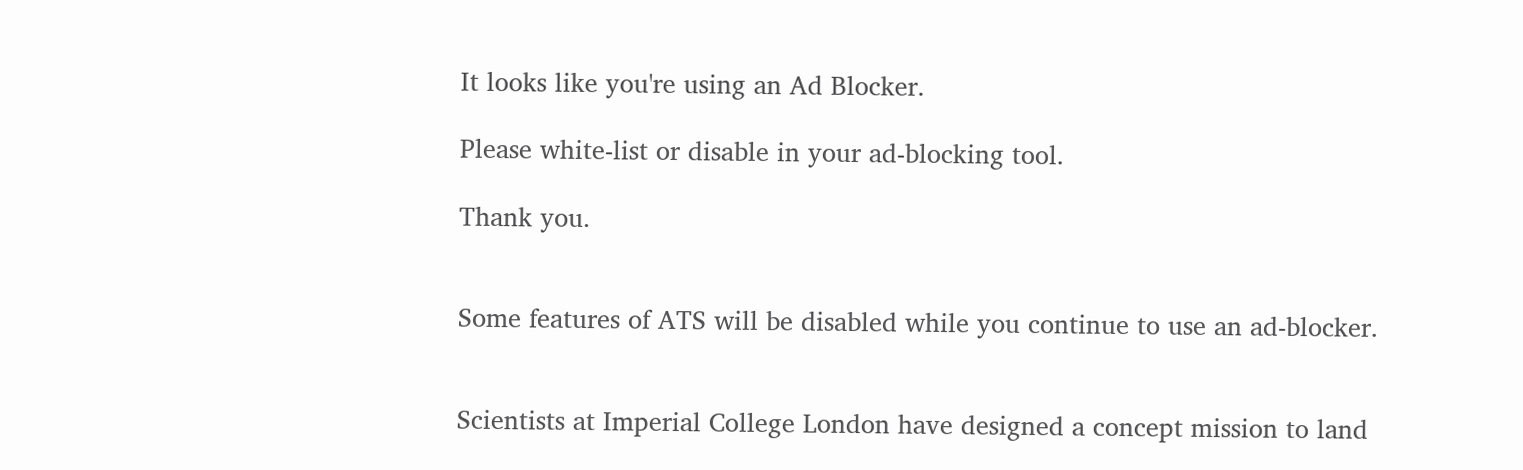It looks like you're using an Ad Blocker.

Please white-list or disable in your ad-blocking tool.

Thank you.


Some features of ATS will be disabled while you continue to use an ad-blocker.


Scientists at Imperial College London have designed a concept mission to land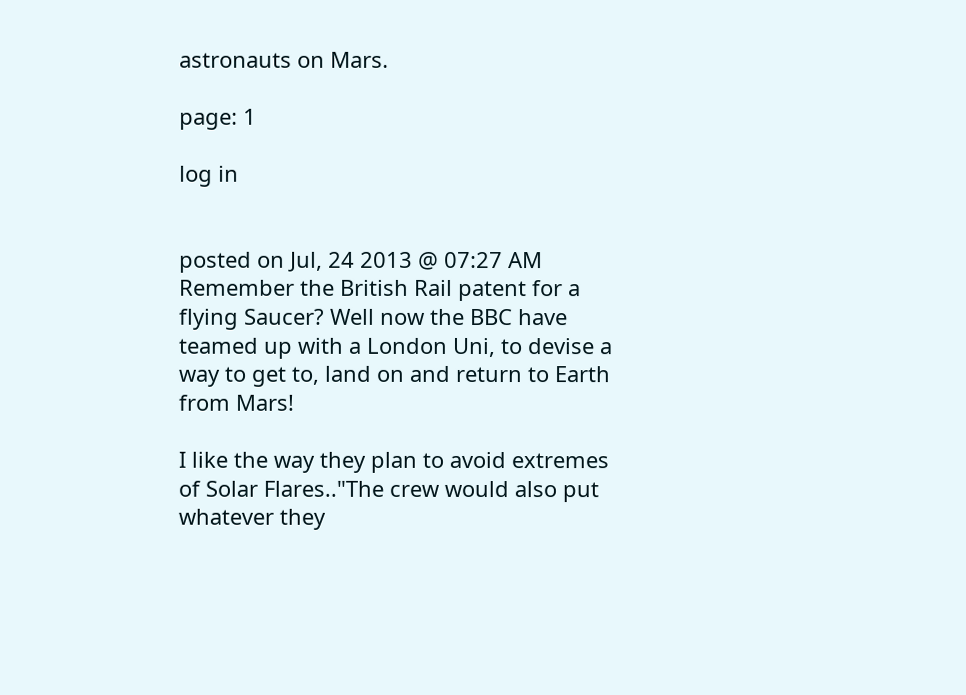astronauts on Mars.

page: 1

log in


posted on Jul, 24 2013 @ 07:27 AM
Remember the British Rail patent for a flying Saucer? Well now the BBC have teamed up with a London Uni, to devise a way to get to, land on and return to Earth from Mars!

I like the way they plan to avoid extremes of Solar Flares.."The crew would also put whatever they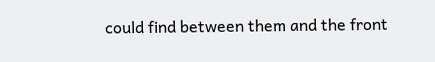could find between them and the front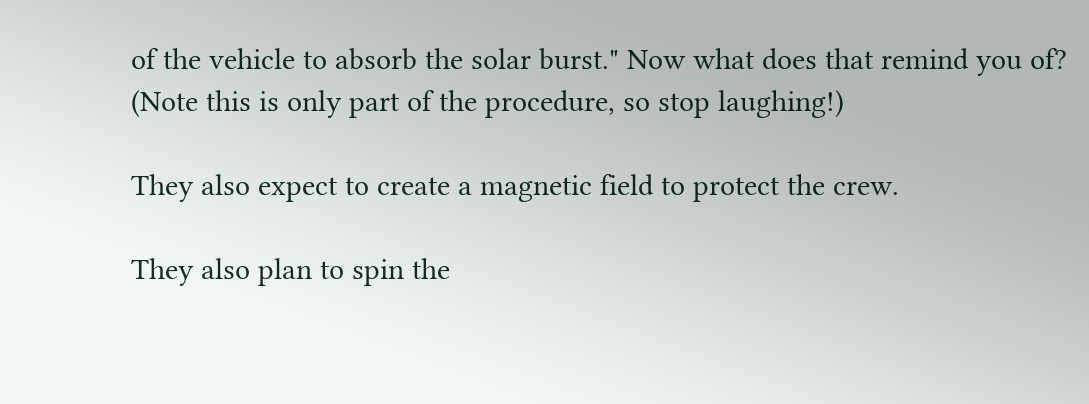of the vehicle to absorb the solar burst." Now what does that remind you of? (Note this is only part of the procedure, so stop laughing!)

They also expect to create a magnetic field to protect the crew.

They also plan to spin the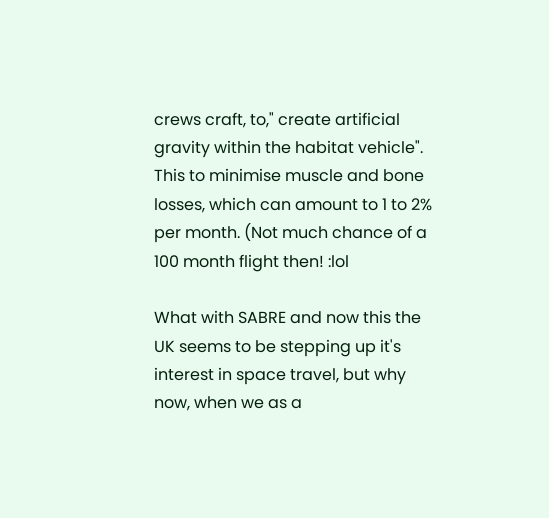crews craft, to," create artificial gravity within the habitat vehicle". This to minimise muscle and bone losses, which can amount to 1 to 2% per month. (Not much chance of a 100 month flight then! :lol

What with SABRE and now this the UK seems to be stepping up it's interest in space travel, but why now, when we as a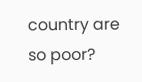country are so poor?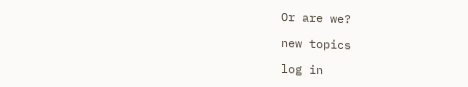Or are we?

new topics

log in